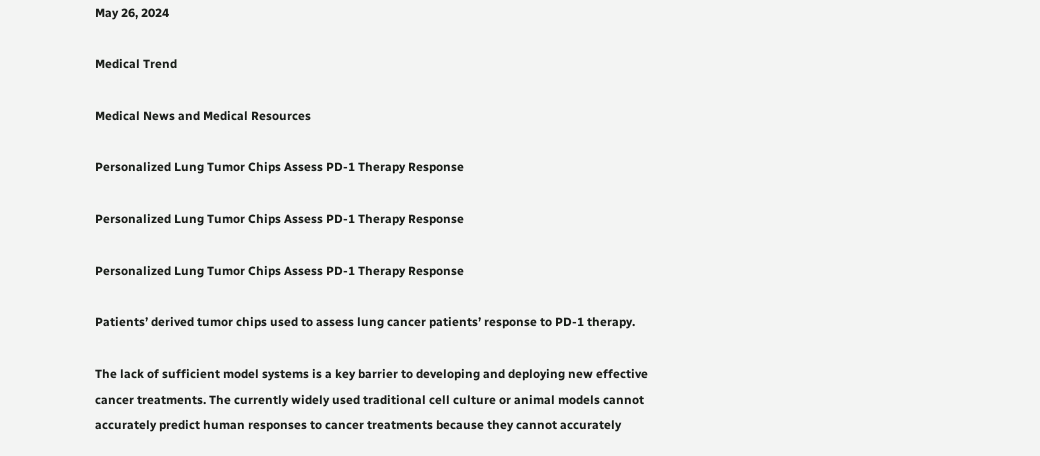May 26, 2024

Medical Trend

Medical News and Medical Resources

Personalized Lung Tumor Chips Assess PD-1 Therapy Response

Personalized Lung Tumor Chips Assess PD-1 Therapy Response

Personalized Lung Tumor Chips Assess PD-1 Therapy Response

Patients’ derived tumor chips used to assess lung cancer patients’ response to PD-1 therapy.

The lack of sufficient model systems is a key barrier to developing and deploying new effective cancer treatments. The currently widely used traditional cell culture or animal models cannot accurately predict human responses to cancer treatments because they cannot accurately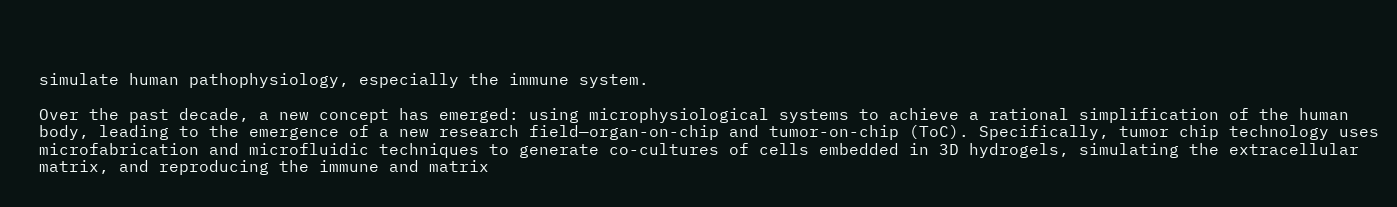simulate human pathophysiology, especially the immune system.

Over the past decade, a new concept has emerged: using microphysiological systems to achieve a rational simplification of the human body, leading to the emergence of a new research field—organ-on-chip and tumor-on-chip (ToC). Specifically, tumor chip technology uses microfabrication and microfluidic techniques to generate co-cultures of cells embedded in 3D hydrogels, simulating the extracellular matrix, and reproducing the immune and matrix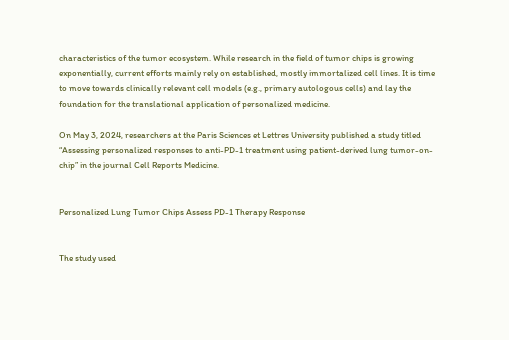characteristics of the tumor ecosystem. While research in the field of tumor chips is growing exponentially, current efforts mainly rely on established, mostly immortalized cell lines. It is time to move towards clinically relevant cell models (e.g., primary autologous cells) and lay the foundation for the translational application of personalized medicine.

On May 3, 2024, researchers at the Paris Sciences et Lettres University published a study titled “Assessing personalized responses to anti-PD-1 treatment using patient-derived lung tumor-on-chip” in the journal Cell Reports Medicine.


Personalized Lung Tumor Chips Assess PD-1 Therapy Response


The study used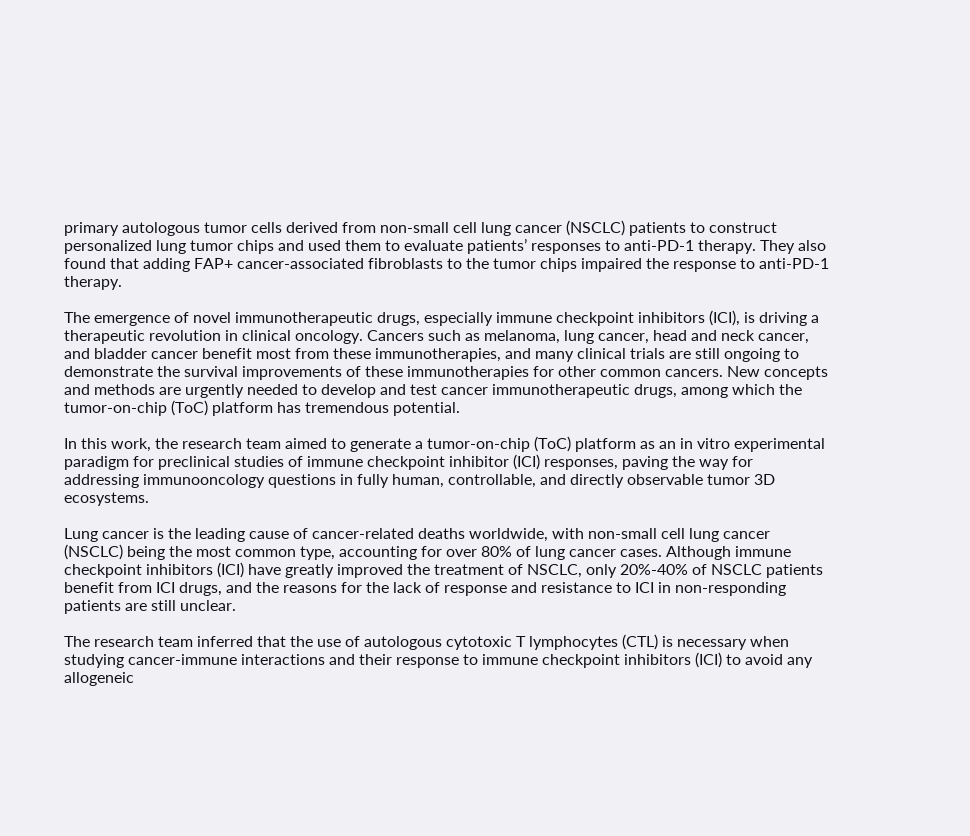primary autologous tumor cells derived from non-small cell lung cancer (NSCLC) patients to construct personalized lung tumor chips and used them to evaluate patients’ responses to anti-PD-1 therapy. They also found that adding FAP+ cancer-associated fibroblasts to the tumor chips impaired the response to anti-PD-1 therapy.

The emergence of novel immunotherapeutic drugs, especially immune checkpoint inhibitors (ICI), is driving a therapeutic revolution in clinical oncology. Cancers such as melanoma, lung cancer, head and neck cancer, and bladder cancer benefit most from these immunotherapies, and many clinical trials are still ongoing to demonstrate the survival improvements of these immunotherapies for other common cancers. New concepts and methods are urgently needed to develop and test cancer immunotherapeutic drugs, among which the tumor-on-chip (ToC) platform has tremendous potential.

In this work, the research team aimed to generate a tumor-on-chip (ToC) platform as an in vitro experimental paradigm for preclinical studies of immune checkpoint inhibitor (ICI) responses, paving the way for addressing immunooncology questions in fully human, controllable, and directly observable tumor 3D ecosystems.

Lung cancer is the leading cause of cancer-related deaths worldwide, with non-small cell lung cancer (NSCLC) being the most common type, accounting for over 80% of lung cancer cases. Although immune checkpoint inhibitors (ICI) have greatly improved the treatment of NSCLC, only 20%-40% of NSCLC patients benefit from ICI drugs, and the reasons for the lack of response and resistance to ICI in non-responding patients are still unclear.

The research team inferred that the use of autologous cytotoxic T lymphocytes (CTL) is necessary when studying cancer-immune interactions and their response to immune checkpoint inhibitors (ICI) to avoid any allogeneic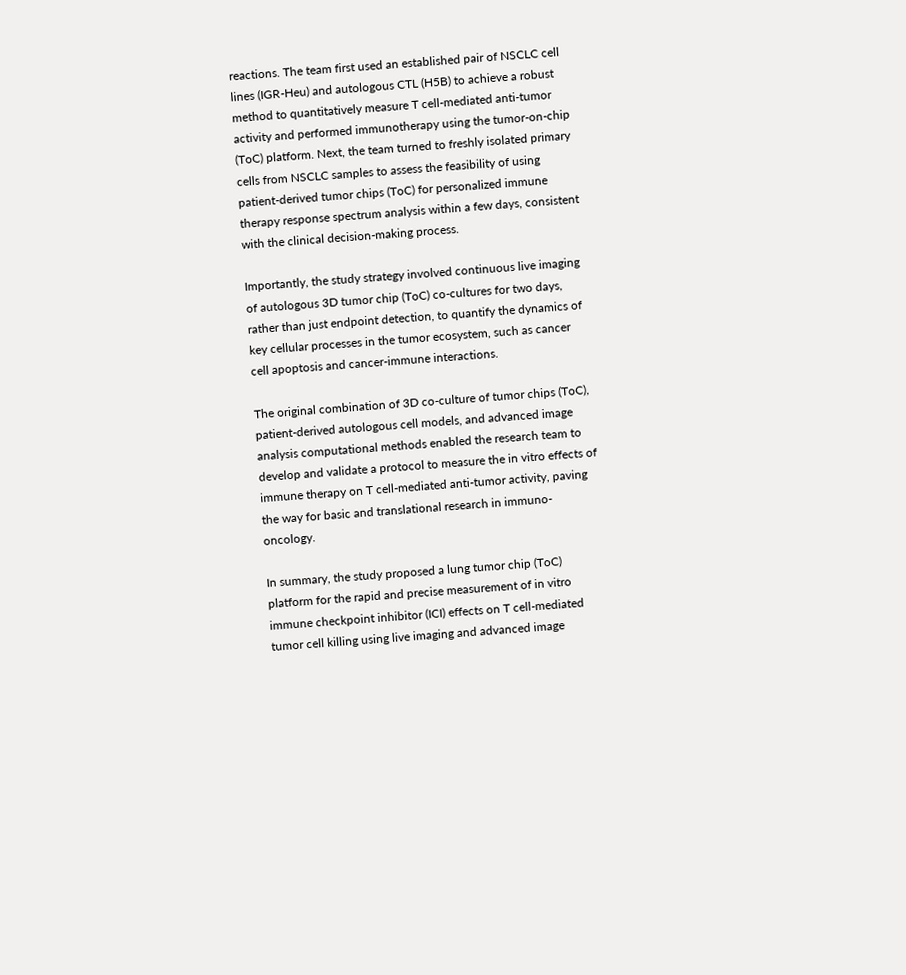reactions. The team first used an established pair of NSCLC cell lines (IGR-Heu) and autologous CTL (H5B) to achieve a robust method to quantitatively measure T cell-mediated anti-tumor activity and performed immunotherapy using the tumor-on-chip (ToC) platform. Next, the team turned to freshly isolated primary cells from NSCLC samples to assess the feasibility of using patient-derived tumor chips (ToC) for personalized immune therapy response spectrum analysis within a few days, consistent with the clinical decision-making process.

Importantly, the study strategy involved continuous live imaging of autologous 3D tumor chip (ToC) co-cultures for two days, rather than just endpoint detection, to quantify the dynamics of key cellular processes in the tumor ecosystem, such as cancer cell apoptosis and cancer-immune interactions.

The original combination of 3D co-culture of tumor chips (ToC), patient-derived autologous cell models, and advanced image analysis computational methods enabled the research team to develop and validate a protocol to measure the in vitro effects of immune therapy on T cell-mediated anti-tumor activity, paving the way for basic and translational research in immuno-oncology.

In summary, the study proposed a lung tumor chip (ToC) platform for the rapid and precise measurement of in vitro immune checkpoint inhibitor (ICI) effects on T cell-mediated tumor cell killing using live imaging and advanced image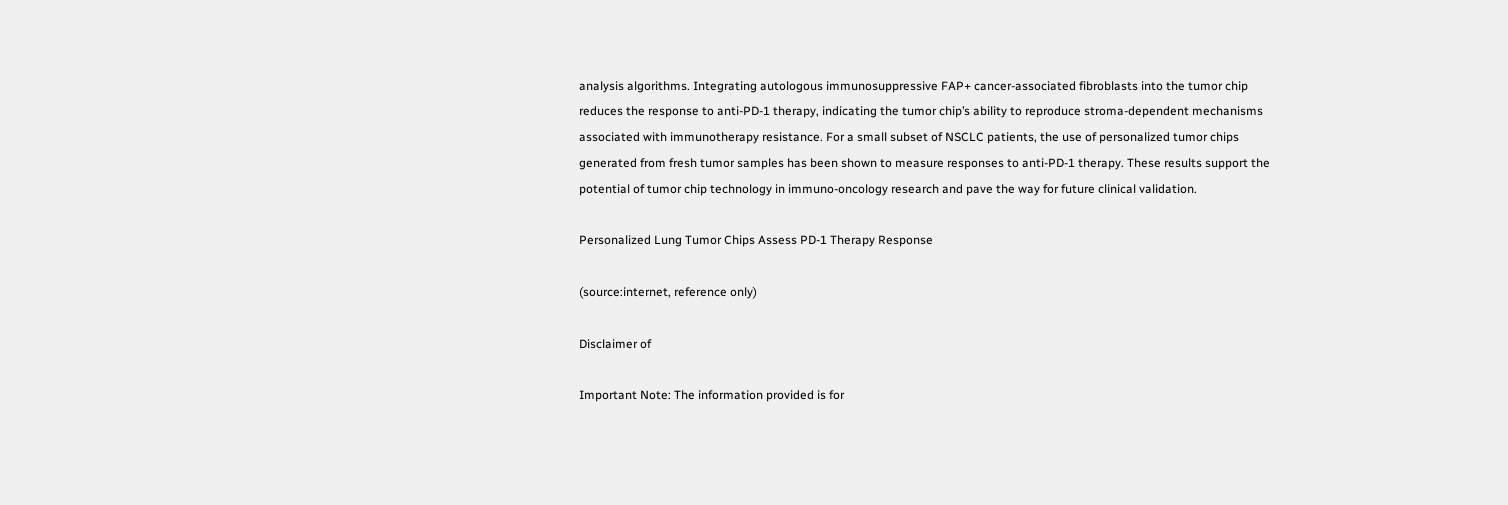analysis algorithms. Integrating autologous immunosuppressive FAP+ cancer-associated fibroblasts into the tumor chip reduces the response to anti-PD-1 therapy, indicating the tumor chip’s ability to reproduce stroma-dependent mechanisms associated with immunotherapy resistance. For a small subset of NSCLC patients, the use of personalized tumor chips generated from fresh tumor samples has been shown to measure responses to anti-PD-1 therapy. These results support the potential of tumor chip technology in immuno-oncology research and pave the way for future clinical validation.

Personalized Lung Tumor Chips Assess PD-1 Therapy Response

(source:internet, reference only)

Disclaimer of

Important Note: The information provided is for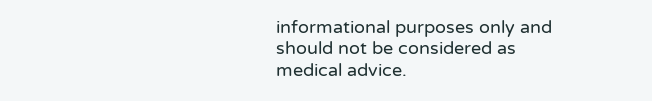informational purposes only and should not be considered as medical advice.